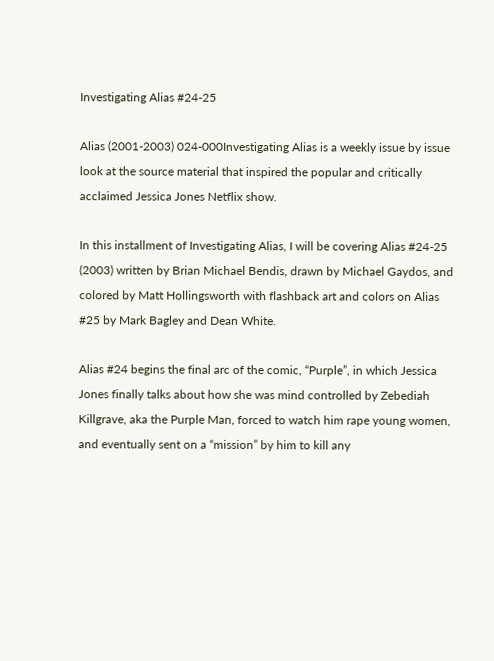Investigating Alias #24-25

Alias (2001-2003) 024-000Investigating Alias is a weekly issue by issue look at the source material that inspired the popular and critically acclaimed Jessica Jones Netflix show.

In this installment of Investigating Alias, I will be covering Alias #24-25 (2003) written by Brian Michael Bendis, drawn by Michael Gaydos, and colored by Matt Hollingsworth with flashback art and colors on Alias #25 by Mark Bagley and Dean White.

Alias #24 begins the final arc of the comic, “Purple”, in which Jessica Jones finally talks about how she was mind controlled by Zebediah Killgrave, aka the Purple Man, forced to watch him rape young women, and eventually sent on a “mission” by him to kill any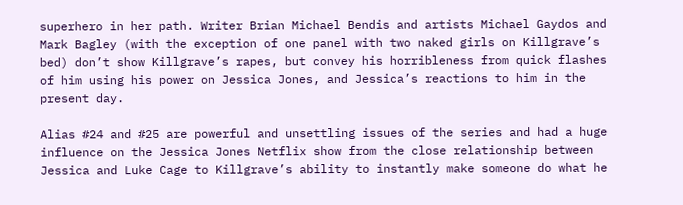superhero in her path. Writer Brian Michael Bendis and artists Michael Gaydos and Mark Bagley (with the exception of one panel with two naked girls on Killgrave’s bed) don’t show Killgrave’s rapes, but convey his horribleness from quick flashes of him using his power on Jessica Jones, and Jessica’s reactions to him in the present day.

Alias #24 and #25 are powerful and unsettling issues of the series and had a huge influence on the Jessica Jones Netflix show from the close relationship between Jessica and Luke Cage to Killgrave’s ability to instantly make someone do what he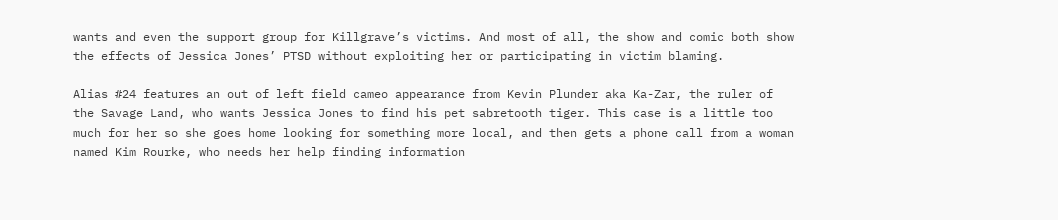wants and even the support group for Killgrave’s victims. And most of all, the show and comic both show the effects of Jessica Jones’ PTSD without exploiting her or participating in victim blaming.

Alias #24 features an out of left field cameo appearance from Kevin Plunder aka Ka-Zar, the ruler of the Savage Land, who wants Jessica Jones to find his pet sabretooth tiger. This case is a little too much for her so she goes home looking for something more local, and then gets a phone call from a woman named Kim Rourke, who needs her help finding information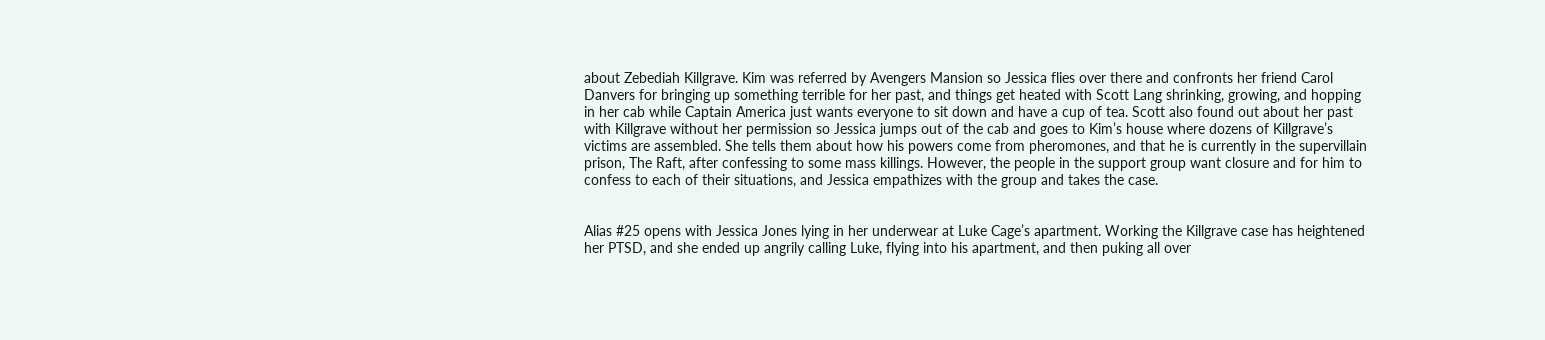about Zebediah Killgrave. Kim was referred by Avengers Mansion so Jessica flies over there and confronts her friend Carol Danvers for bringing up something terrible for her past, and things get heated with Scott Lang shrinking, growing, and hopping in her cab while Captain America just wants everyone to sit down and have a cup of tea. Scott also found out about her past with Killgrave without her permission so Jessica jumps out of the cab and goes to Kim’s house where dozens of Killgrave’s victims are assembled. She tells them about how his powers come from pheromones, and that he is currently in the supervillain prison, The Raft, after confessing to some mass killings. However, the people in the support group want closure and for him to confess to each of their situations, and Jessica empathizes with the group and takes the case.


Alias #25 opens with Jessica Jones lying in her underwear at Luke Cage’s apartment. Working the Killgrave case has heightened her PTSD, and she ended up angrily calling Luke, flying into his apartment, and then puking all over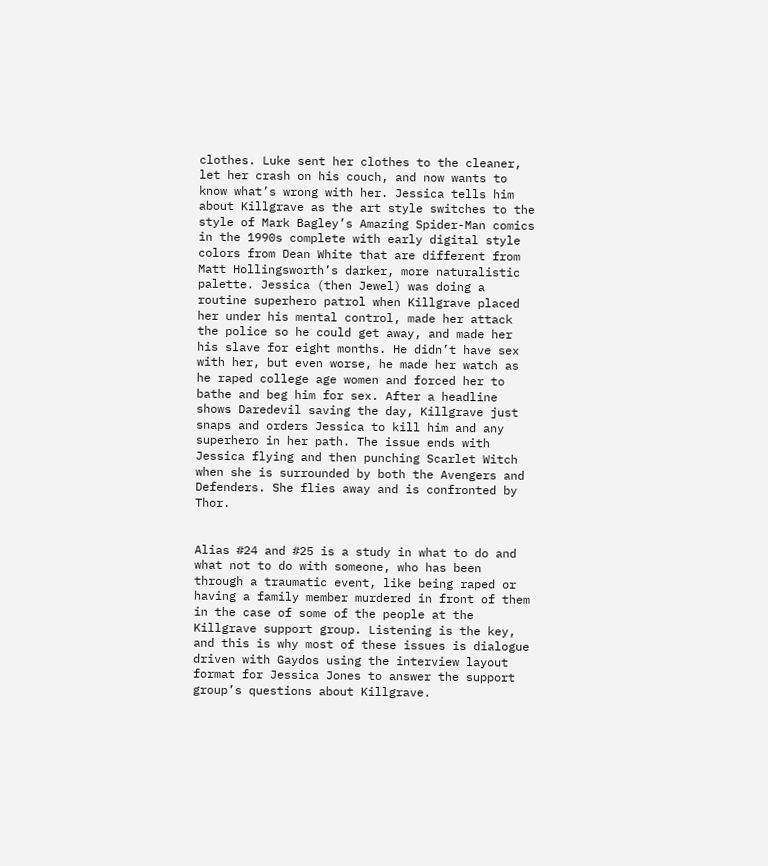clothes. Luke sent her clothes to the cleaner, let her crash on his couch, and now wants to know what’s wrong with her. Jessica tells him about Killgrave as the art style switches to the style of Mark Bagley’s Amazing Spider-Man comics in the 1990s complete with early digital style colors from Dean White that are different from Matt Hollingsworth’s darker, more naturalistic palette. Jessica (then Jewel) was doing a routine superhero patrol when Killgrave placed her under his mental control, made her attack the police so he could get away, and made her his slave for eight months. He didn’t have sex with her, but even worse, he made her watch as he raped college age women and forced her to bathe and beg him for sex. After a headline shows Daredevil saving the day, Killgrave just snaps and orders Jessica to kill him and any superhero in her path. The issue ends with Jessica flying and then punching Scarlet Witch when she is surrounded by both the Avengers and Defenders. She flies away and is confronted by Thor.


Alias #24 and #25 is a study in what to do and what not to do with someone, who has been through a traumatic event, like being raped or having a family member murdered in front of them in the case of some of the people at the Killgrave support group. Listening is the key, and this is why most of these issues is dialogue driven with Gaydos using the interview layout format for Jessica Jones to answer the support group’s questions about Killgrave.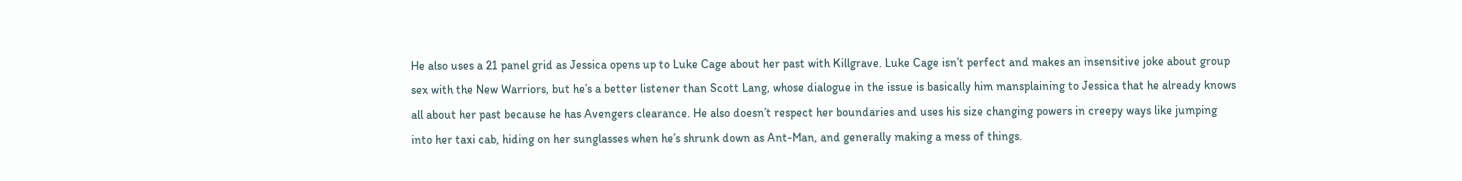He also uses a 21 panel grid as Jessica opens up to Luke Cage about her past with Killgrave. Luke Cage isn’t perfect and makes an insensitive joke about group sex with the New Warriors, but he’s a better listener than Scott Lang, whose dialogue in the issue is basically him mansplaining to Jessica that he already knows all about her past because he has Avengers clearance. He also doesn’t respect her boundaries and uses his size changing powers in creepy ways like jumping into her taxi cab, hiding on her sunglasses when he’s shrunk down as Ant-Man, and generally making a mess of things.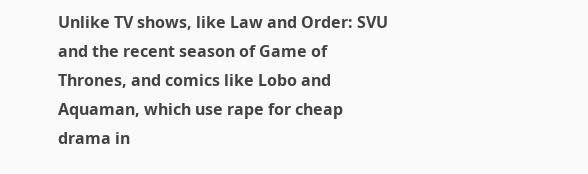Unlike TV shows, like Law and Order: SVU and the recent season of Game of Thrones, and comics like Lobo and Aquaman, which use rape for cheap drama in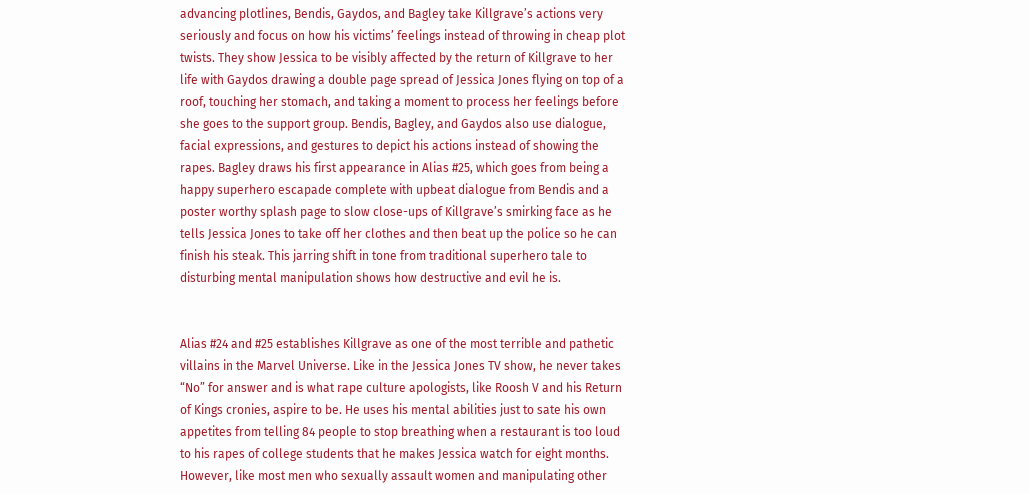advancing plotlines, Bendis, Gaydos, and Bagley take Killgrave’s actions very seriously and focus on how his victims’ feelings instead of throwing in cheap plot twists. They show Jessica to be visibly affected by the return of Killgrave to her life with Gaydos drawing a double page spread of Jessica Jones flying on top of a roof, touching her stomach, and taking a moment to process her feelings before she goes to the support group. Bendis, Bagley, and Gaydos also use dialogue, facial expressions, and gestures to depict his actions instead of showing the rapes. Bagley draws his first appearance in Alias #25, which goes from being a happy superhero escapade complete with upbeat dialogue from Bendis and a poster worthy splash page to slow close-ups of Killgrave’s smirking face as he tells Jessica Jones to take off her clothes and then beat up the police so he can finish his steak. This jarring shift in tone from traditional superhero tale to disturbing mental manipulation shows how destructive and evil he is.


Alias #24 and #25 establishes Killgrave as one of the most terrible and pathetic villains in the Marvel Universe. Like in the Jessica Jones TV show, he never takes “No” for answer and is what rape culture apologists, like Roosh V and his Return of Kings cronies, aspire to be. He uses his mental abilities just to sate his own appetites from telling 84 people to stop breathing when a restaurant is too loud to his rapes of college students that he makes Jessica watch for eight months. However, like most men who sexually assault women and manipulating other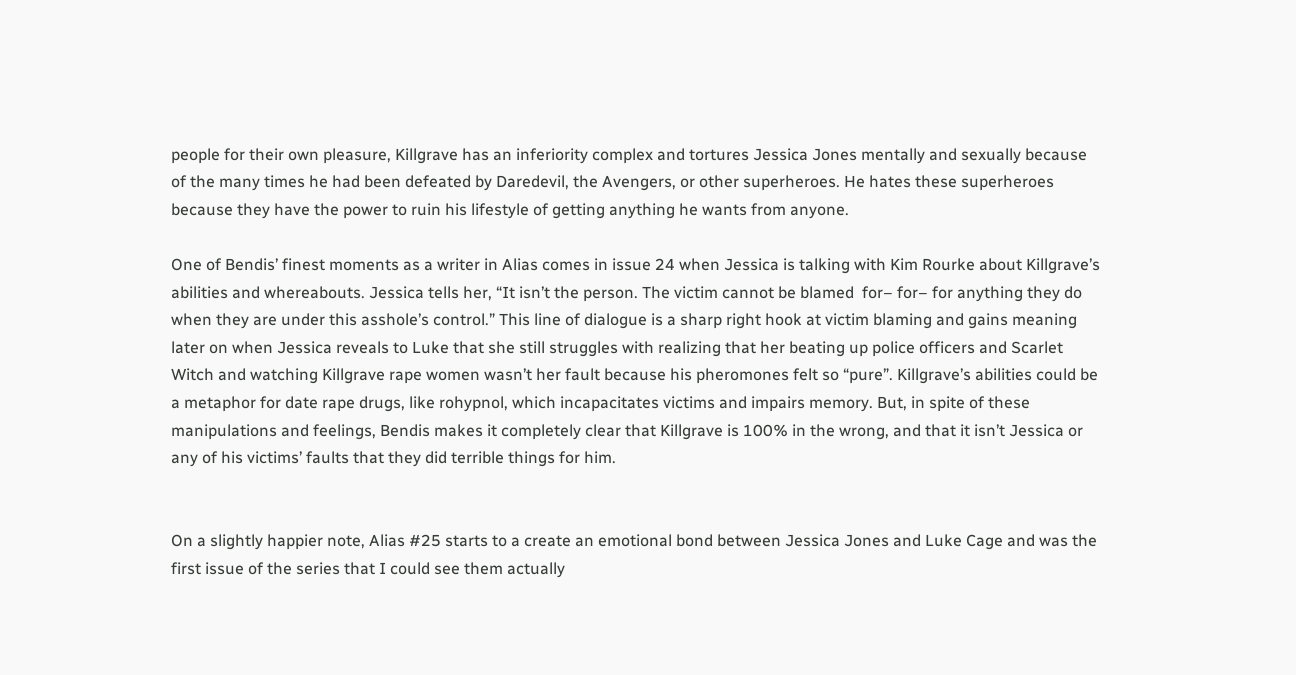people for their own pleasure, Killgrave has an inferiority complex and tortures Jessica Jones mentally and sexually because of the many times he had been defeated by Daredevil, the Avengers, or other superheroes. He hates these superheroes because they have the power to ruin his lifestyle of getting anything he wants from anyone.

One of Bendis’ finest moments as a writer in Alias comes in issue 24 when Jessica is talking with Kim Rourke about Killgrave’s abilities and whereabouts. Jessica tells her, “It isn’t the person. The victim cannot be blamed  for– for– for anything they do when they are under this asshole’s control.” This line of dialogue is a sharp right hook at victim blaming and gains meaning later on when Jessica reveals to Luke that she still struggles with realizing that her beating up police officers and Scarlet Witch and watching Killgrave rape women wasn’t her fault because his pheromones felt so “pure”. Killgrave’s abilities could be a metaphor for date rape drugs, like rohypnol, which incapacitates victims and impairs memory. But, in spite of these manipulations and feelings, Bendis makes it completely clear that Killgrave is 100% in the wrong, and that it isn’t Jessica or any of his victims’ faults that they did terrible things for him.


On a slightly happier note, Alias #25 starts to a create an emotional bond between Jessica Jones and Luke Cage and was the first issue of the series that I could see them actually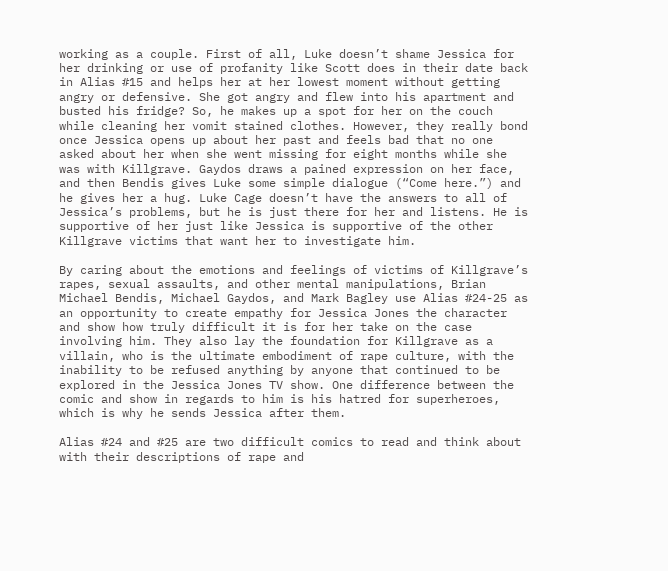working as a couple. First of all, Luke doesn’t shame Jessica for her drinking or use of profanity like Scott does in their date back in Alias #15 and helps her at her lowest moment without getting angry or defensive. She got angry and flew into his apartment and busted his fridge? So, he makes up a spot for her on the couch while cleaning her vomit stained clothes. However, they really bond once Jessica opens up about her past and feels bad that no one asked about her when she went missing for eight months while she was with Killgrave. Gaydos draws a pained expression on her face, and then Bendis gives Luke some simple dialogue (“Come here.”) and he gives her a hug. Luke Cage doesn’t have the answers to all of Jessica’s problems, but he is just there for her and listens. He is supportive of her just like Jessica is supportive of the other Killgrave victims that want her to investigate him.

By caring about the emotions and feelings of victims of Killgrave’s rapes, sexual assaults, and other mental manipulations, Brian Michael Bendis, Michael Gaydos, and Mark Bagley use Alias #24-25 as an opportunity to create empathy for Jessica Jones the character and show how truly difficult it is for her take on the case involving him. They also lay the foundation for Killgrave as a villain, who is the ultimate embodiment of rape culture, with the inability to be refused anything by anyone that continued to be explored in the Jessica Jones TV show. One difference between the comic and show in regards to him is his hatred for superheroes, which is why he sends Jessica after them.

Alias #24 and #25 are two difficult comics to read and think about with their descriptions of rape and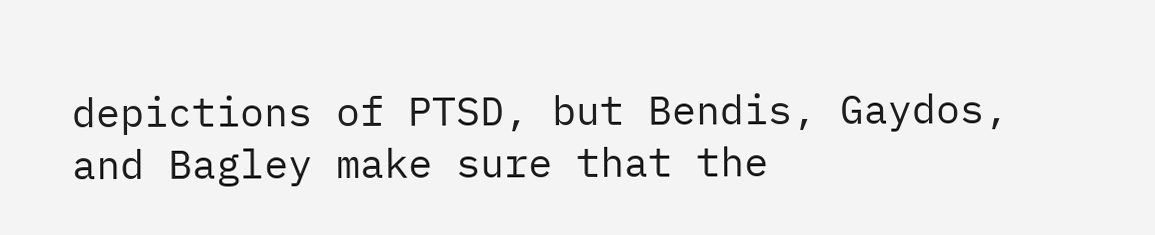depictions of PTSD, but Bendis, Gaydos, and Bagley make sure that the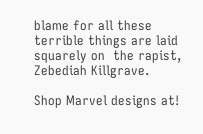blame for all these terrible things are laid squarely on  the rapist, Zebediah Killgrave.

Shop Marvel designs at!